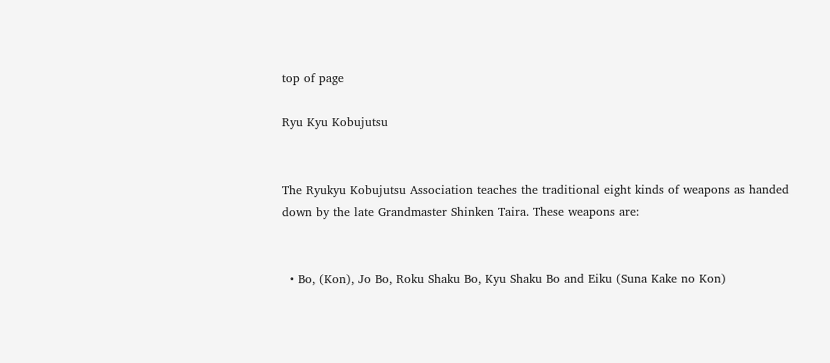top of page

Ryu Kyu Kobujutsu


The Ryukyu Kobujutsu Association teaches the traditional eight kinds of weapons as handed down by the late Grandmaster Shinken Taira. These weapons are:


  • Bo, (Kon), Jo Bo, Roku Shaku Bo, Kyu Shaku Bo and Eiku (Suna Kake no Kon)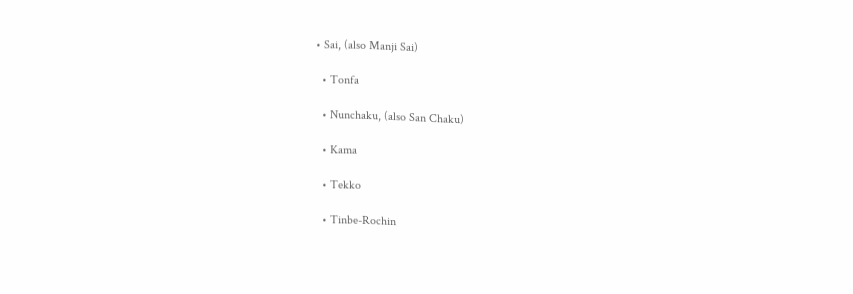• Sai, (also Manji Sai)

  • Tonfa

  • Nunchaku, (also San Chaku)

  • Kama

  • Tekko

  • Tinbe-Rochin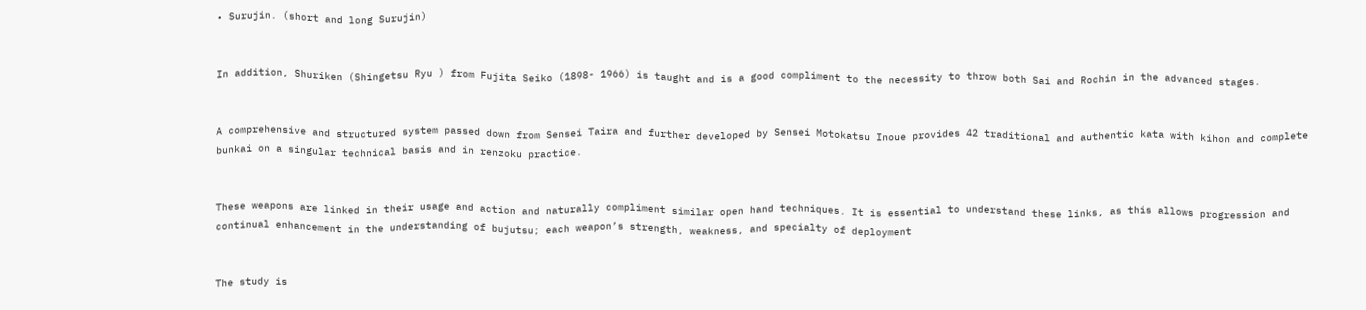• Surujin. (short and long Surujin)


In addition, Shuriken (Shingetsu Ryu ) from Fujita Seiko (1898- 1966) is taught and is a good compliment to the necessity to throw both Sai and Rochin in the advanced stages.


A comprehensive and structured system passed down from Sensei Taira and further developed by Sensei Motokatsu Inoue provides 42 traditional and authentic kata with kihon and complete bunkai on a singular technical basis and in renzoku practice.


These weapons are linked in their usage and action and naturally compliment similar open hand techniques. It is essential to understand these links, as this allows progression and continual enhancement in the understanding of bujutsu; each weapon’s strength, weakness, and specialty of deployment


The study is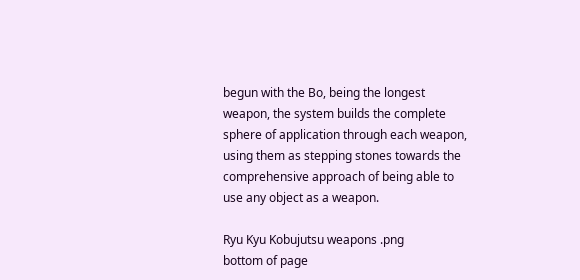begun with the Bo, being the longest weapon, the system builds the complete sphere of application through each weapon, using them as stepping stones towards the comprehensive approach of being able to use any object as a weapon.

Ryu Kyu Kobujutsu weapons .png
bottom of page